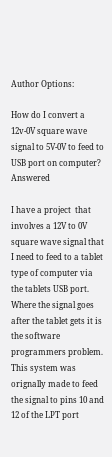Author Options:

How do I convert a 12v-0V square wave signal to 5V-0V to feed to USB port on computer? Answered

I have a project  that involves a 12V to 0V square wave signal that I need to feed to a tablet type of computer via the tablets USB port.  Where the signal goes after the tablet gets it is the software programmers problem. This system was orignally made to feed the signal to pins 10 and 12 of the LPT port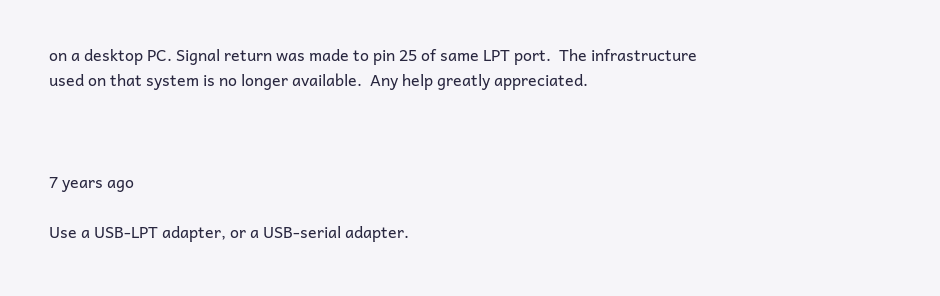on a desktop PC. Signal return was made to pin 25 of same LPT port.  The infrastructure used on that system is no longer available.  Any help greatly appreciated.



7 years ago

Use a USB-LPT adapter, or a USB-serial adapter.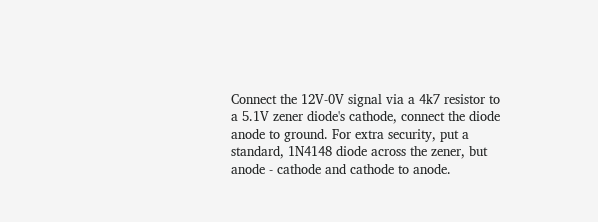Connect the 12V-0V signal via a 4k7 resistor to a 5.1V zener diode's cathode, connect the diode anode to ground. For extra security, put a standard, 1N4148 diode across the zener, but anode - cathode and cathode to anode.